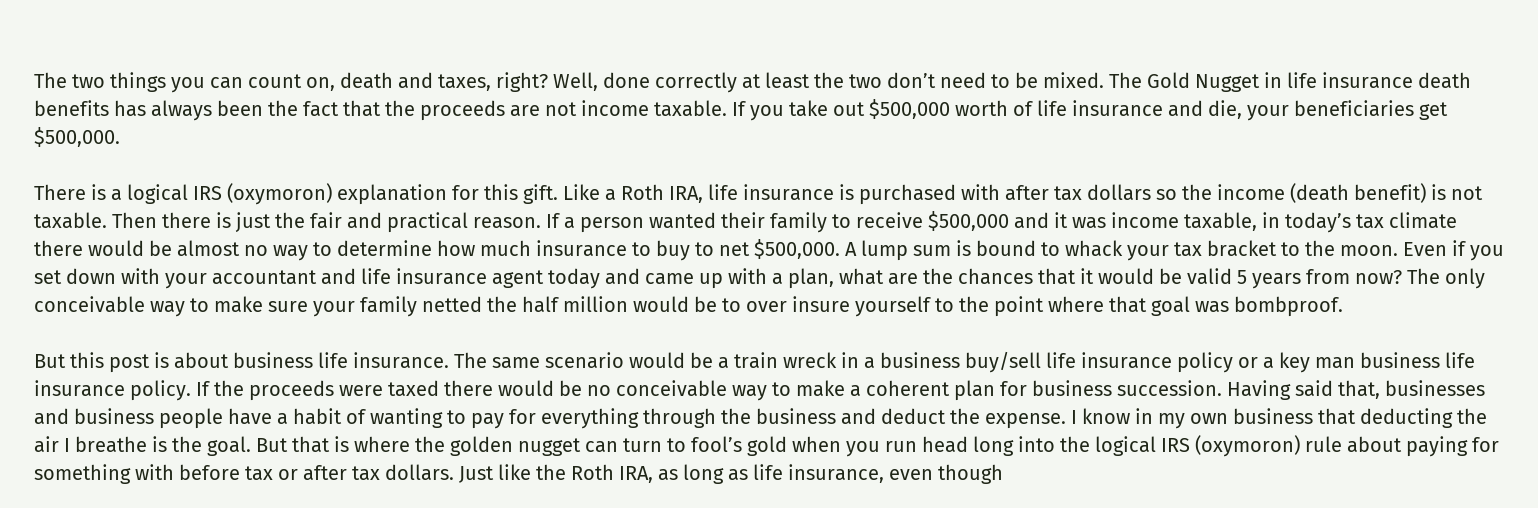The two things you can count on, death and taxes, right? Well, done correctly at least the two don’t need to be mixed. The Gold Nugget in life insurance death benefits has always been the fact that the proceeds are not income taxable. If you take out $500,000 worth of life insurance and die, your beneficiaries get $500,000.

There is a logical IRS (oxymoron) explanation for this gift. Like a Roth IRA, life insurance is purchased with after tax dollars so the income (death benefit) is not taxable. Then there is just the fair and practical reason. If a person wanted their family to receive $500,000 and it was income taxable, in today’s tax climate there would be almost no way to determine how much insurance to buy to net $500,000. A lump sum is bound to whack your tax bracket to the moon. Even if you set down with your accountant and life insurance agent today and came up with a plan, what are the chances that it would be valid 5 years from now? The only conceivable way to make sure your family netted the half million would be to over insure yourself to the point where that goal was bombproof.

But this post is about business life insurance. The same scenario would be a train wreck in a business buy/sell life insurance policy or a key man business life insurance policy. If the proceeds were taxed there would be no conceivable way to make a coherent plan for business succession. Having said that, businesses and business people have a habit of wanting to pay for everything through the business and deduct the expense. I know in my own business that deducting the air I breathe is the goal. But that is where the golden nugget can turn to fool’s gold when you run head long into the logical IRS (oxymoron) rule about paying for something with before tax or after tax dollars. Just like the Roth IRA, as long as life insurance, even though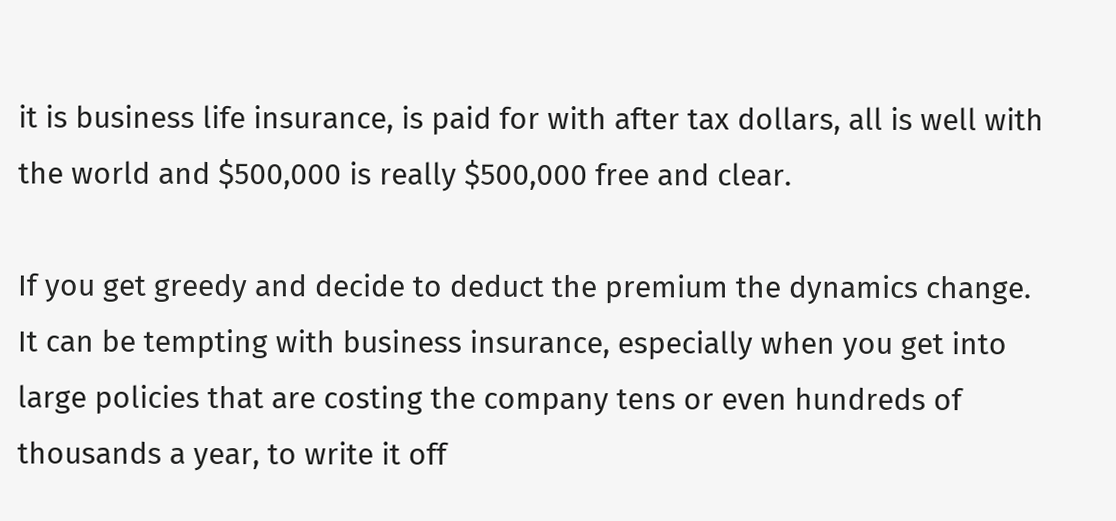it is business life insurance, is paid for with after tax dollars, all is well with the world and $500,000 is really $500,000 free and clear.

If you get greedy and decide to deduct the premium the dynamics change. It can be tempting with business insurance, especially when you get into large policies that are costing the company tens or even hundreds of thousands a year, to write it off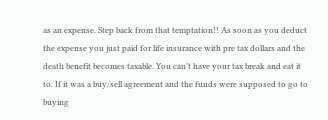as an expense. Step back from that temptation!! As soon as you deduct the expense you just paid for life insurance with pre tax dollars and the death benefit becomes taxable. You can’t have your tax break and eat it to. If it was a buy/sell agreement and the funds were supposed to go to buying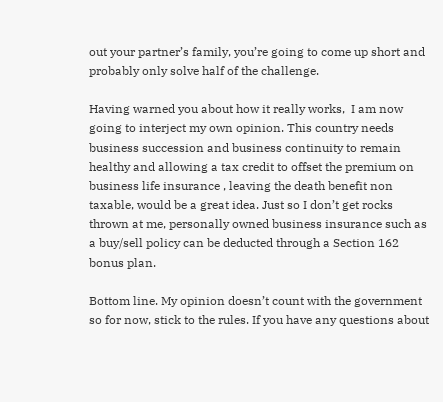out your partner’s family, you’re going to come up short and probably only solve half of the challenge.

Having warned you about how it really works,  I am now going to interject my own opinion. This country needs business succession and business continuity to remain healthy and allowing a tax credit to offset the premium on business life insurance , leaving the death benefit non taxable, would be a great idea. Just so I don’t get rocks thrown at me, personally owned business insurance such as a buy/sell policy can be deducted through a Section 162 bonus plan.

Bottom line. My opinion doesn’t count with the government so for now, stick to the rules. If you have any questions about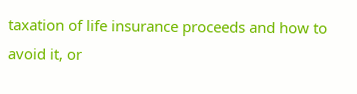taxation of life insurance proceeds and how to avoid it, or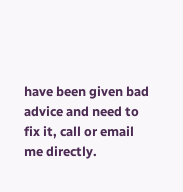have been given bad advice and need to fix it, call or email me directly.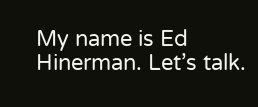My name is Ed Hinerman. Let’s talk.